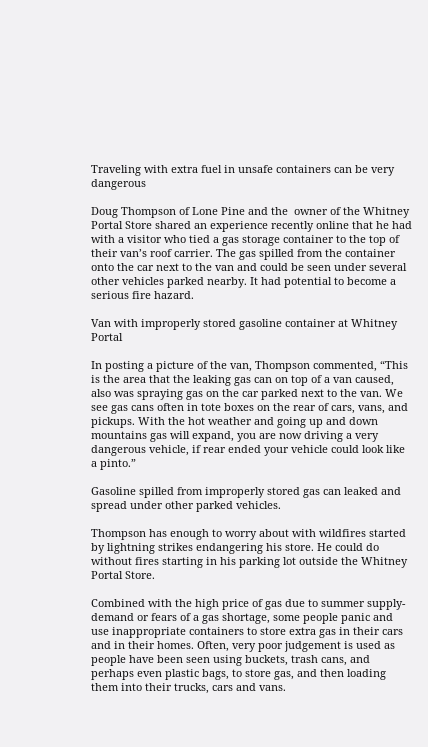Traveling with extra fuel in unsafe containers can be very dangerous

Doug Thompson of Lone Pine and the  owner of the Whitney Portal Store shared an experience recently online that he had with a visitor who tied a gas storage container to the top of their van’s roof carrier. The gas spilled from the container onto the car next to the van and could be seen under several other vehicles parked nearby. It had potential to become a serious fire hazard.

Van with improperly stored gasoline container at Whitney Portal

In posting a picture of the van, Thompson commented, “This is the area that the leaking gas can on top of a van caused, also was spraying gas on the car parked next to the van. We see gas cans often in tote boxes on the rear of cars, vans, and pickups. With the hot weather and going up and down mountains gas will expand, you are now driving a very dangerous vehicle, if rear ended your vehicle could look like a pinto.”

Gasoline spilled from improperly stored gas can leaked and spread under other parked vehicles.

Thompson has enough to worry about with wildfires started by lightning strikes endangering his store. He could do without fires starting in his parking lot outside the Whitney Portal Store.

Combined with the high price of gas due to summer supply-demand or fears of a gas shortage, some people panic and use inappropriate containers to store extra gas in their cars and in their homes. Often, very poor judgement is used as people have been seen using buckets, trash cans, and perhaps even plastic bags, to store gas, and then loading them into their trucks, cars and vans.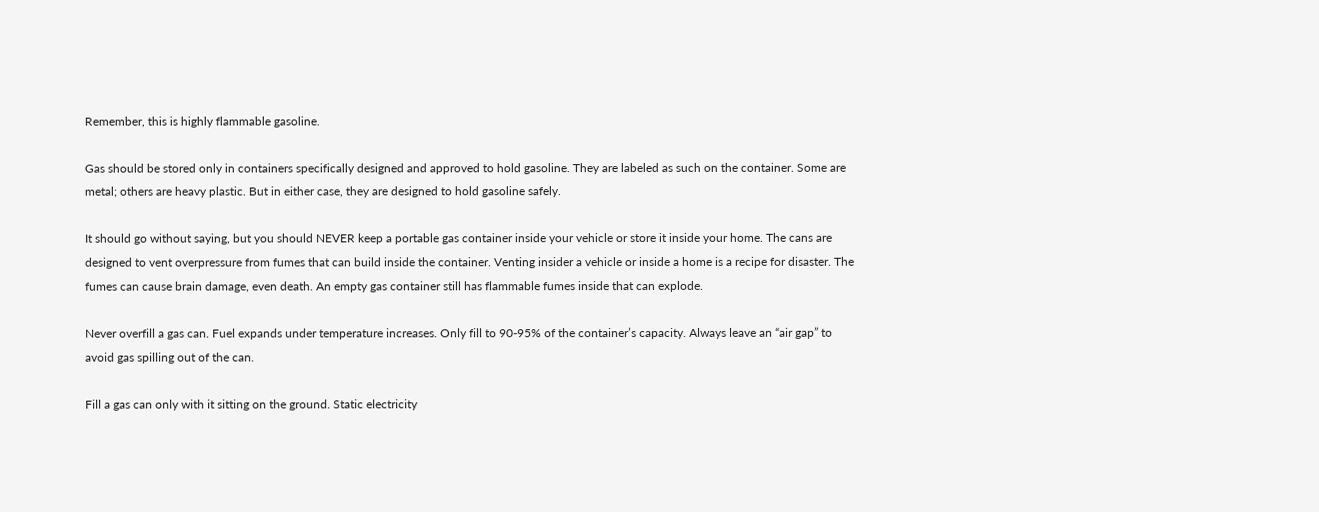Remember, this is highly flammable gasoline.

Gas should be stored only in containers specifically designed and approved to hold gasoline. They are labeled as such on the container. Some are metal; others are heavy plastic. But in either case, they are designed to hold gasoline safely.

It should go without saying, but you should NEVER keep a portable gas container inside your vehicle or store it inside your home. The cans are designed to vent overpressure from fumes that can build inside the container. Venting insider a vehicle or inside a home is a recipe for disaster. The fumes can cause brain damage, even death. An empty gas container still has flammable fumes inside that can explode.

Never overfill a gas can. Fuel expands under temperature increases. Only fill to 90-95% of the container’s capacity. Always leave an “air gap” to avoid gas spilling out of the can.

Fill a gas can only with it sitting on the ground. Static electricity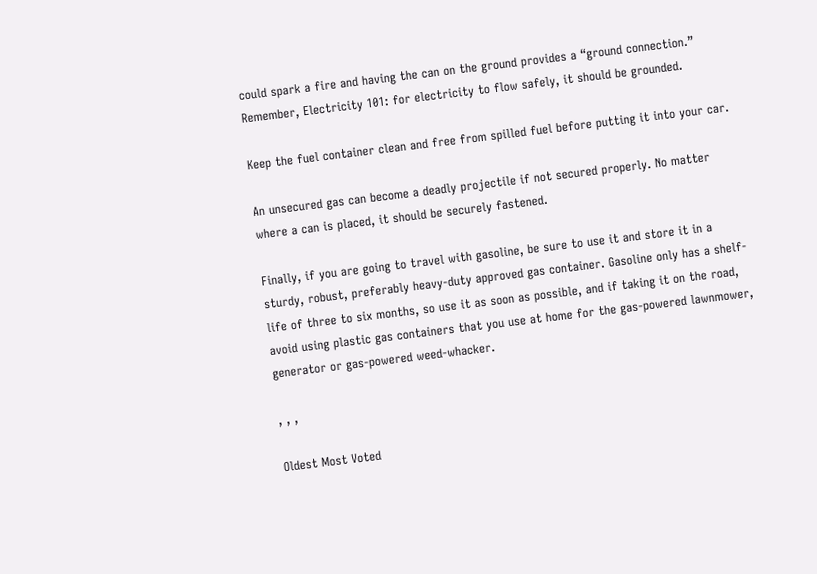could spark a fire and having the can on the ground provides a “ground connection.” Remember, Electricity 101: for electricity to flow safely, it should be grounded.

Keep the fuel container clean and free from spilled fuel before putting it into your car.

An unsecured gas can become a deadly projectile if not secured properly. No matter where a can is placed, it should be securely fastened.

Finally, if you are going to travel with gasoline, be sure to use it and store it in a sturdy, robust, preferably heavy-duty approved gas container. Gasoline only has a shelf-life of three to six months, so use it as soon as possible, and if taking it on the road, avoid using plastic gas containers that you use at home for the gas-powered lawnmower, generator or gas-powered weed-whacker.

, , ,

Oldest Most Voted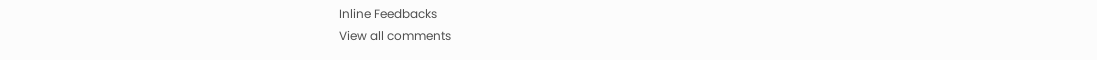Inline Feedbacks
View all comments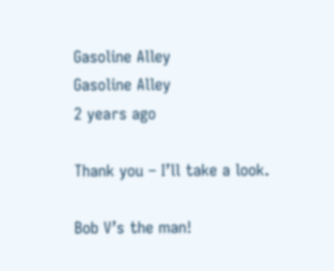Gasoline Alley
Gasoline Alley
2 years ago

Thank you – I’ll take a look.

Bob V’s the man!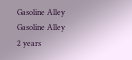Gasoline Alley
Gasoline Alley
2 years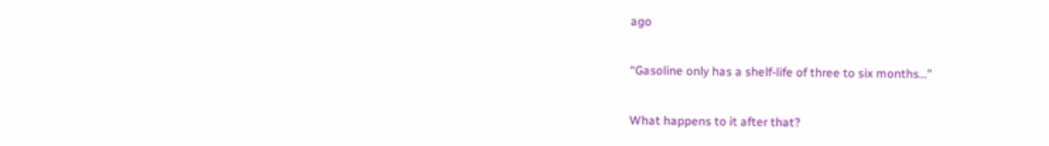ago

“Gasoline only has a shelf-life of three to six months…”

What happens to it after that?